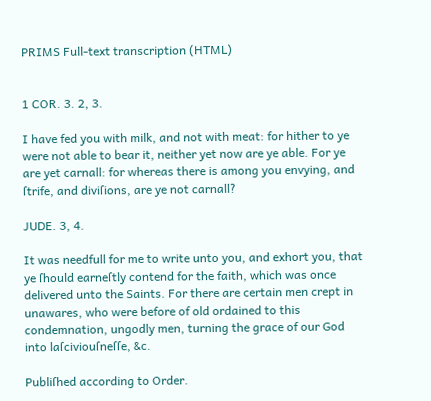PRIMS Full-text transcription (HTML)


1 COR. 3. 2, 3.

I have fed you with milk, and not with meat: for hither to ye were not able to bear it, neither yet now are ye able. For ye are yet carnall: for whereas there is among you envying, and ſtrife, and diviſions, are ye not carnall?

JUDE. 3, 4.

It was needfull for me to write unto you, and exhort you, that ye ſhould earneſtly contend for the faith, which was once delivered unto the Saints. For there are certain men crept in unawares, who were before of old ordained to this condemnation, ungodly men, turning the grace of our God into laſciviouſneſſe, &c.

Publiſhed according to Order.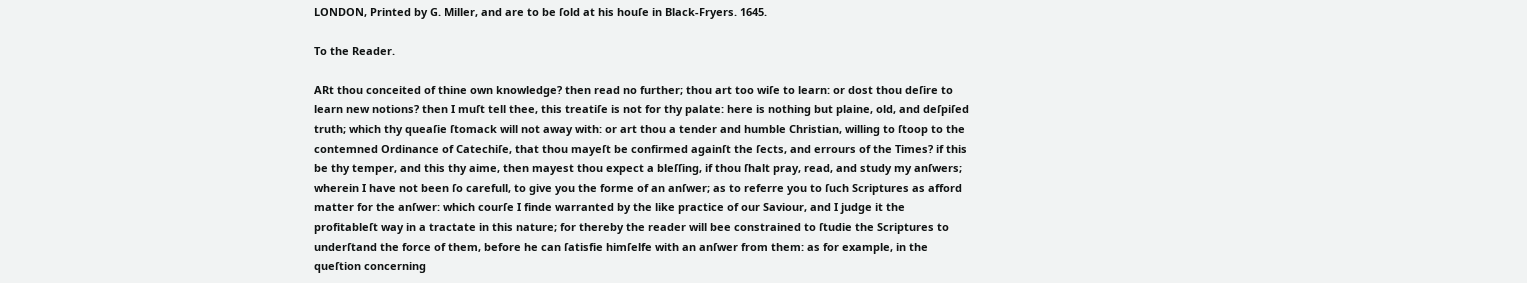LONDON, Printed by G. Miller, and are to be ſold at his houſe in Black-Fryers. 1645.

To the Reader.

ARt thou conceited of thine own knowledge? then read no further; thou art too wiſe to learn: or dost thou deſire to learn new notions? then I muſt tell thee, this treatiſe is not for thy palate: here is nothing but plaine, old, and deſpiſed truth; which thy queaſie ſtomack will not away with: or art thou a tender and humble Christian, willing to ſtoop to the contemned Ordinance of Catechiſe, that thou mayeſt be confirmed againſt the ſects, and errours of the Times? if this be thy temper, and this thy aime, then mayest thou expect a bleſſing, if thou ſhalt pray, read, and study my anſwers; wherein I have not been ſo carefull, to give you the forme of an anſwer; as to referre you to ſuch Scriptures as afford matter for the anſwer: which courſe I finde warranted by the like practice of our Saviour, and I judge it the profitableſt way in a tractate in this nature; for thereby the reader will bee constrained to ſtudie the Scriptures to underſtand the force of them, before he can ſatisfie himſelfe with an anſwer from them: as for example, in the queſtion concerning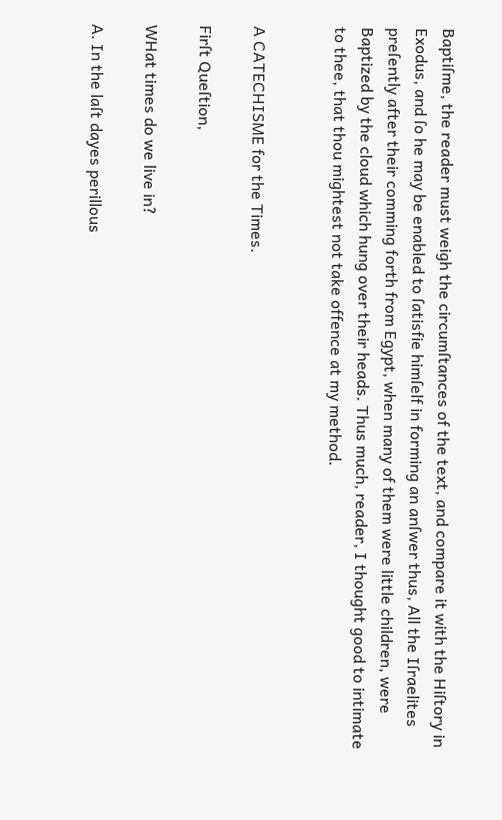Baptiſme, the reader must weigh the circumſtances of the text, and compare it with the Hiſtory in Exodus, and ſo he may be enabled to ſatisfie himſelf in forming an anſwer thus, All the Iſraelites preſently after their comming forth from Egypt, when many of them were little children, were Baptized by the cloud which hung over their heads. Thus much, reader, I thought good to intimate to thee, that thou mightest not take offence at my method.


A CATECHISME for the Times.

Firſt Queſtion,

WHat times do we live in?

A. In the laſt dayes perillous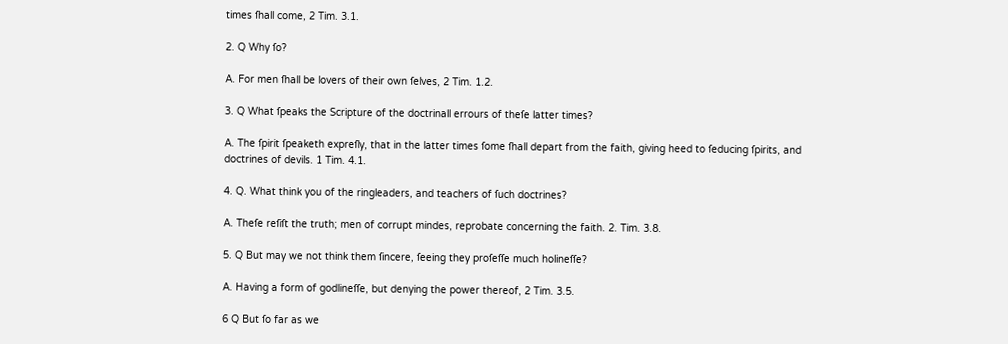times ſhall come, 2 Tim. 3.1.

2. Q Why ſo?

A. For men ſhall be lovers of their own ſelves, 2 Tim. 1.2.

3. Q What ſpeaks the Scripture of the doctrinall errours of theſe latter times?

A. The ſpirit ſpeaketh expreſly, that in the latter times ſome ſhall depart from the faith, giving heed to ſeducing ſpirits, and doctrines of devils. 1 Tim. 4.1.

4. Q. What think you of the ringleaders, and teachers of ſuch doctrines?

A. Theſe reſiſt the truth; men of corrupt mindes, reprobate concerning the faith. 2. Tim. 3.8.

5. Q But may we not think them ſincere, ſeeing they proſeſſe much holineſſe?

A. Having a form of godlineſſe, but denying the power thereof, 2 Tim. 3.5.

6 Q But ſo far as we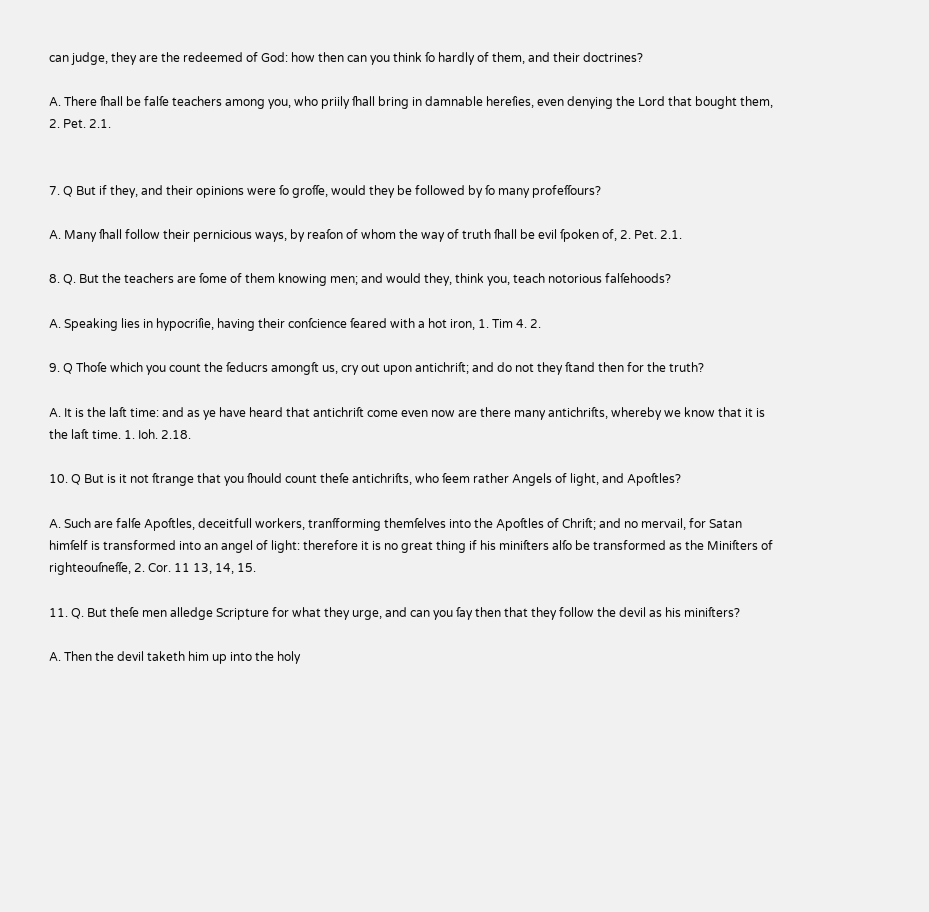can judge, they are the redeemed of God: how then can you think ſo hardly of them, and their doctrines?

A. There ſhall be falſe teachers among you, who priily ſhall bring in damnable hereſies, even denying the Lord that bought them, 2. Pet. 2.1.


7. Q But if they, and their opinions were ſo groſſe, would they be followed by ſo many profeſſours?

A. Many ſhall follow their pernicious ways, by reaſon of whom the way of truth ſhall be evil ſpoken of, 2. Pet. 2.1.

8. Q. But the teachers are ſome of them knowing men; and would they, think you, teach notorious falſehoods?

A. Speaking lies in hypocriſie, having their conſcience ſeared with a hot iron, 1. Tim 4. 2.

9. Q Thoſe which you count the ſeducrs amongſt us, cry out upon antichriſt; and do not they ſtand then for the truth?

A. It is the laſt time: and as ye have heard that antichriſt come even now are there many antichriſts, whereby we know that it is the laſt time. 1. Ioh. 2.18.

10. Q But is it not ſtrange that you ſhould count theſe antichriſts, who ſeem rather Angels of light, and Apoſtles?

A. Such are falſe Apoſtles, deceitfull workers, tranſforming themſelves into the Apoſtles of Chriſt; and no mervail, for Satan himſelf is transformed into an angel of light: therefore it is no great thing if his miniſters alſo be transformed as the Miniſters of righteouſneſſe, 2. Cor. 11 13, 14, 15.

11. Q. But theſe men alledge Scripture for what they urge, and can you ſay then that they follow the devil as his miniſters?

A. Then the devil taketh him up into the holy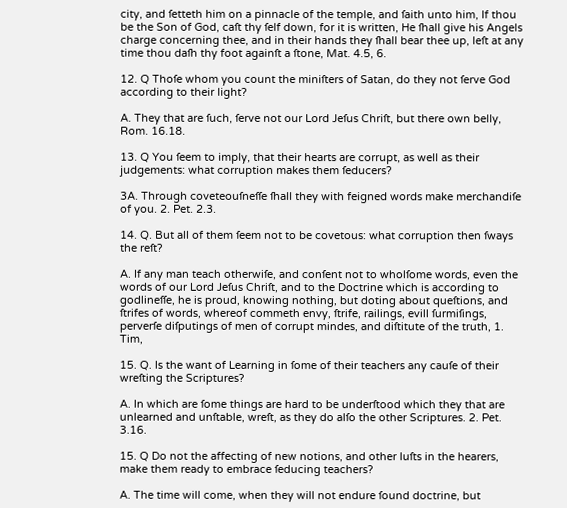city, and ſetteth him on a pinnacle of the temple, and ſaith unto him, If thou be the Son of God, caſt thy ſelf down, for it is written, He ſhall give his Angels charge concerning thee, and in their hands they ſhall bear thee up, leſt at any time thou daſh thy foot againſt a ſtone, Mat. 4.5, 6.

12. Q Thoſe whom you count the miniſters of Satan, do they not ſerve God according to their light?

A. They that are ſuch, ſerve not our Lord Jeſus Chriſt, but there own belly, Rom. 16.18.

13. Q You ſeem to imply, that their hearts are corrupt, as well as their judgements: what corruption makes them ſeducers?

3A. Through coveteouſneſſe ſhall they with feigned words make merchandiſe of you. 2. Pet. 2.3.

14. Q. But all of them ſeem not to be covetous: what corruption then ſways the reſt?

A. If any man teach otherwiſe, and conſent not to wholſome words, even the words of our Lord Jeſus Chriſt, and to the Doctrine which is according to godlineſſe, he is proud, knowing nothing, but doting about queſtions, and ſtrifes of words, whereof commeth envy, ſtrife, railings, evill ſurmiſings, perverſe diſputings of men of corrupt mindes, and diſtitute of the truth, 1. Tim,

15. Q. Is the want of Learning in ſome of their teachers any cauſe of their wreſting the Scriptures?

A. In which are ſome things are hard to be underſtood which they that are unlearned and unſtable, wreſt, as they do alſo the other Scriptures. 2. Pet. 3.16.

15. Q Do not the affecting of new notions, and other luſts in the hearers, make them ready to embrace ſeducing teachers?

A. The time will come, when they will not endure ſound doctrine, but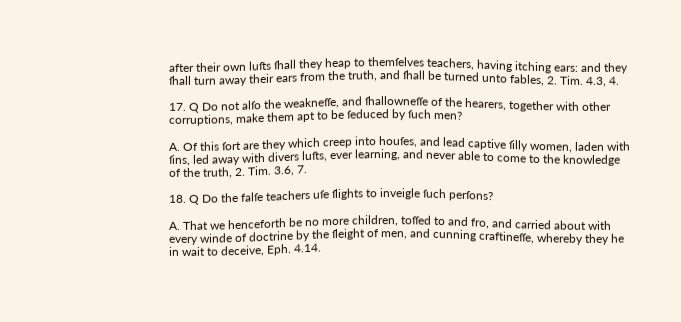after their own luſts ſhall they heap to themſelves teachers, having itching ears: and they ſhall turn away their ears from the truth, and ſhall be turned unto fables, 2. Tim. 4.3, 4.

17. Q Do not alſo the weakneſſe, and ſhallowneſſe of the hearers, together with other corruptions, make them apt to be ſeduced by ſuch men?

A. Of this ſort are they which creep into houſes, and lead captive ſilly women, laden with ſins, led away with divers luſts, ever learning, and never able to come to the knowledge of the truth, 2. Tim. 3.6, 7.

18. Q Do the falſe teachers uſe ſlights to inveigle ſuch perſons?

A. That we henceforth be no more children, toſſed to and fro, and carried about with every winde of doctrine by the ſleight of men, and cunning craftineſſe, whereby they he in wait to deceive, Eph. 4.14.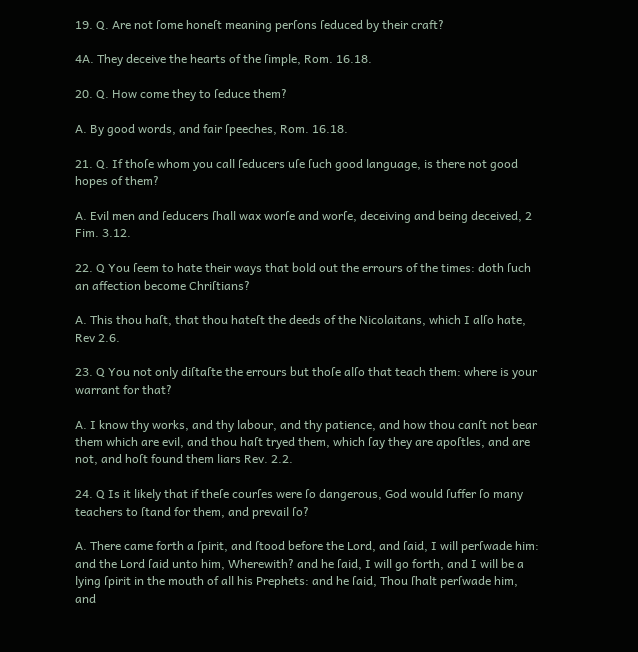19. Q. Are not ſome honeſt meaning perſons ſeduced by their craft?

4A. They deceive the hearts of the ſimple, Rom. 16.18.

20. Q. How come they to ſeduce them?

A. By good words, and fair ſpeeches, Rom. 16.18.

21. Q. If thoſe whom you call ſeducers uſe ſuch good language, is there not good hopes of them?

A. Evil men and ſeducers ſhall wax worſe and worſe, deceiving and being deceived, 2 Fim. 3.12.

22. Q You ſeem to hate their ways that bold out the errours of the times: doth ſuch an affection become Chriſtians?

A. This thou haſt, that thou hateſt the deeds of the Nicolaitans, which I alſo hate, Rev 2.6.

23. Q You not only diſtaſte the errours but thoſe alſo that teach them: where is your warrant for that?

A. I know thy works, and thy labour, and thy patience, and how thou canſt not bear them which are evil, and thou haſt tryed them, which ſay they are apoſtles, and are not, and hoſt found them liars Rev. 2.2.

24. Q Is it likely that if theſe courſes were ſo dangerous, God would ſuffer ſo many teachers to ſtand for them, and prevail ſo?

A. There came forth a ſpirit, and ſtood before the Lord, and ſaid, I will perſwade him: and the Lord ſaid unto him, Wherewith? and he ſaid, I will go forth, and I will be a lying ſpirit in the mouth of all his Prephets: and he ſaid, Thou ſhalt perſwade him, and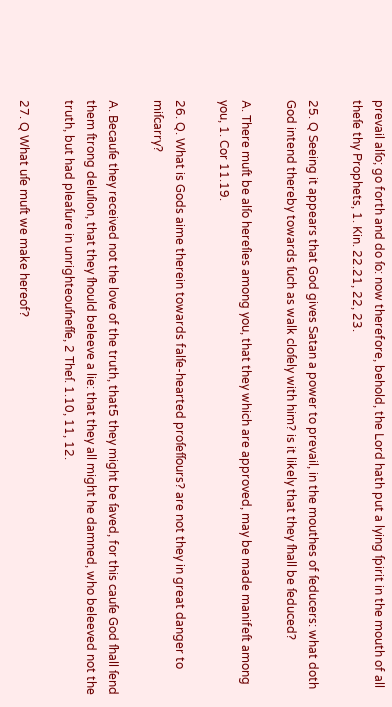prevail alſo; go forth and do ſo: now therefore, behold, the Lord hath put a lying ſpirit in the mouth of all theſe thy Prophets, 1. Kin. 22.21, 22, 23.

25. Q Seeing it appears that God gives Satan a power to prevail, in the mouthes of ſeducers: what doth God intend thereby towards ſuch as walk cloſely with him? is it likely that they ſhall be ſeduced?

A. There muſt be alſo hereſies among you, that they which are approved, may be made manifeſt among you, 1. Cor 11.19.

26. Q. What is Gods aime therein towards falſe-hearted proſeſſours? are not they in great danger to miſcarry?

A. Becauſe they received not the love of the truth, that5 they might be ſaved, for this cauſe God ſhall ſend them ſtrong deluſion, that they ſhould beleeve a lie: that they all might he damned, who beleeved not the truth, but had pleaſure in unrighteouſneſſe, 2 Theſ. 1.10, 11, 12.

27. Q What uſe muſt we make hereof?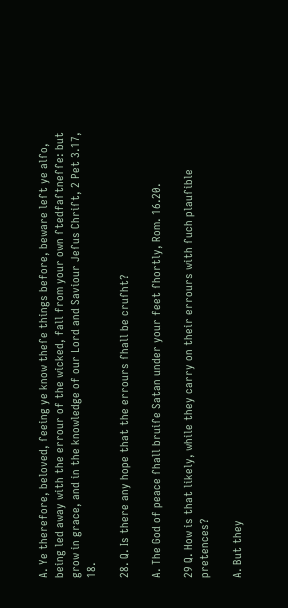A. Ye therefore, beloved, ſeeing ye know theſe things before, beware leſt ye alſo, being led away with the errour of the wicked, fall from your own ſtedfaſtneſſe: but grow in grace, and in the knowledge of our Lord and Saviour Jeſus Chriſt, 2 Pet 3.17, 18.

28. Q. Is there any hope that the errours ſhall be cruſht?

A. The God of peace ſhall bruiſe Satan under your feet ſhortly, Rom. 16.20.

29 Q. How is that likely, while they carry on their errours with ſuch plauſible pretences?

A. But they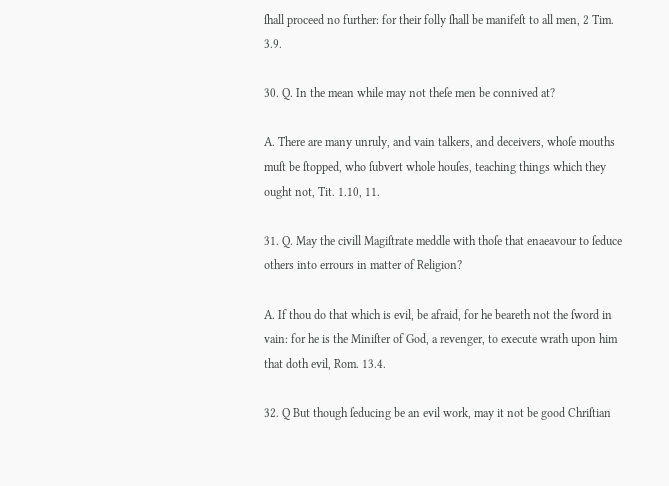ſhall proceed no further: for their folly ſhall be manifeſt to all men, 2 Tim. 3.9.

30. Q. In the mean while may not theſe men be connived at?

A. There are many unruly, and vain talkers, and deceivers, whoſe mouths muſt be ſtopped, who ſubvert whole houſes, teaching things which they ought not, Tit. 1.10, 11.

31. Q. May the civill Magiſtrate meddle with thoſe that enaeavour to ſeduce others into errours in matter of Religion?

A. If thou do that which is evil, be afraid, for he beareth not the ſword in vain: for he is the Miniſter of God, a revenger, to execute wrath upon him that doth evil, Rom. 13.4.

32. Q But though ſeducing be an evil work, may it not be good Chriſtian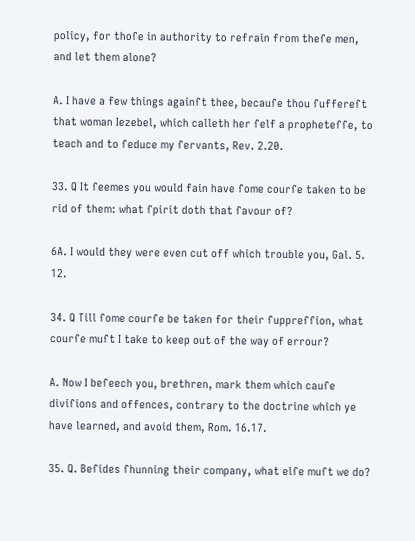policy, for thoſe in authority to refrain from theſe men, and let them alone?

A. I have a few things againſt thee, becauſe thou ſuffereſt that woman Iezebel, which calleth her ſelf a propheteſſe, to teach and to ſeduce my ſervants, Rev. 2.20.

33. Q It ſeemes you would fain have ſome courſe taken to be rid of them: what ſpirit doth that ſavour of?

6A. I would they were even cut off which trouble you, Gal. 5. 12.

34. Q Till ſome courſe be taken for their ſuppreſſion, what courſe muſt I take to keep out of the way of errour?

A. Now I beſeech you, brethren, mark them which cauſe diviſions and offences, contrary to the doctrine which ye have learned, and avoid them, Rom. 16.17.

35. Q. Beſides ſhunning their company, what elſe muſt we do?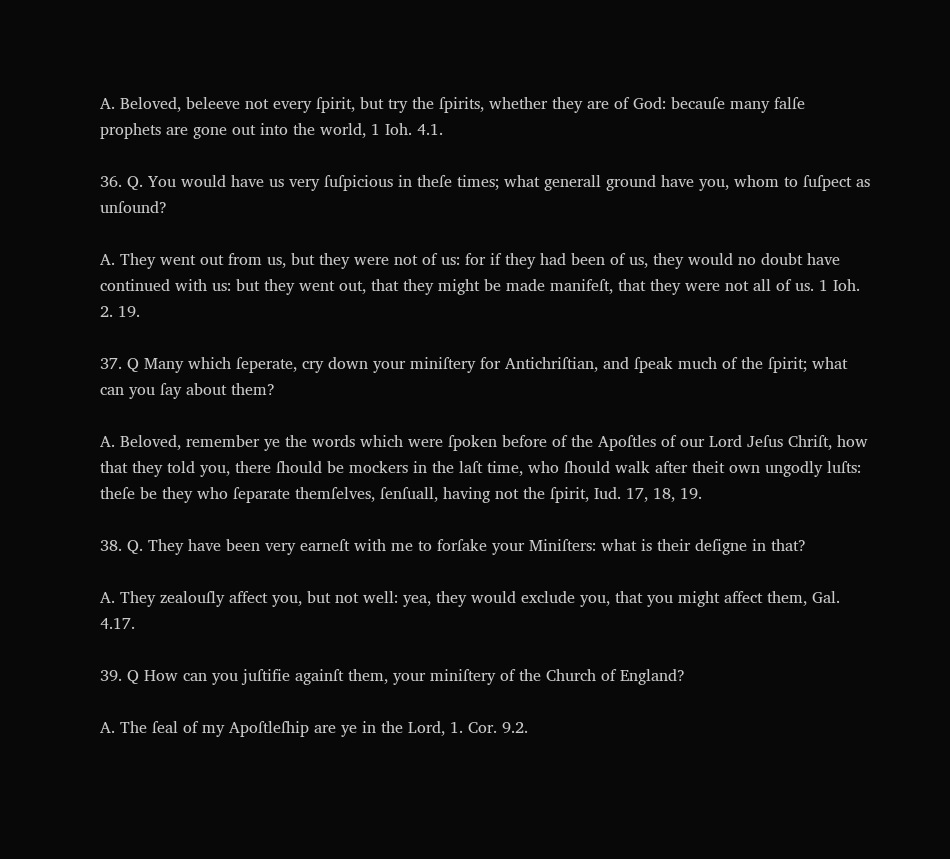A. Beloved, beleeve not every ſpirit, but try the ſpirits, whether they are of God: becauſe many falſe prophets are gone out into the world, 1 Ioh. 4.1.

36. Q. You would have us very ſuſpicious in theſe times; what generall ground have you, whom to ſuſpect as unſound?

A. They went out from us, but they were not of us: for if they had been of us, they would no doubt have continued with us: but they went out, that they might be made manifeſt, that they were not all of us. 1 Ioh. 2. 19.

37. Q Many which ſeperate, cry down your miniſtery for Antichriſtian, and ſpeak much of the ſpirit; what can you ſay about them?

A. Beloved, remember ye the words which were ſpoken before of the Apoſtles of our Lord Jeſus Chriſt, how that they told you, there ſhould be mockers in the laſt time, who ſhould walk after theit own ungodly luſts: theſe be they who ſeparate themſelves, ſenſuall, having not the ſpirit, Iud. 17, 18, 19.

38. Q. They have been very earneſt with me to forſake your Miniſters: what is their deſigne in that?

A. They zealouſly affect you, but not well: yea, they would exclude you, that you might affect them, Gal. 4.17.

39. Q How can you juſtifie againſt them, your miniſtery of the Church of England?

A. The ſeal of my Apoſtleſhip are ye in the Lord, 1. Cor. 9.2.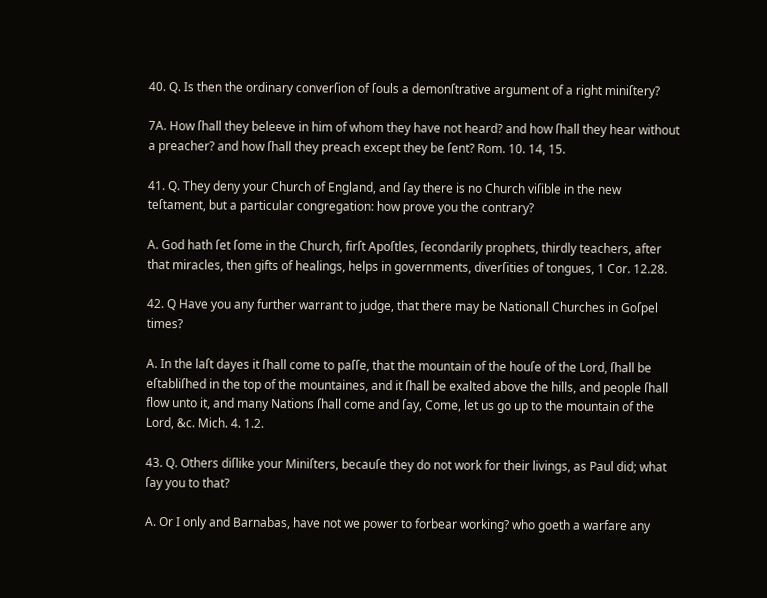40. Q. Is then the ordinary converſion of ſouls a demonſtrative argument of a right miniſtery?

7A. How ſhall they beleeve in him of whom they have not heard? and how ſhall they hear without a preacher? and how ſhall they preach except they be ſent? Rom. 10. 14, 15.

41. Q. They deny your Church of England, and ſay there is no Church viſible in the new teſtament, but a particular congregation: how prove you the contrary?

A. God hath ſet ſome in the Church, firſt Apoſtles, ſecondarily prophets, thirdly teachers, after that miracles, then gifts of healings, helps in governments, diverſities of tongues, 1 Cor. 12.28.

42. Q Have you any further warrant to judge, that there may be Nationall Churches in Goſpel times?

A. In the laſt dayes it ſhall come to paſſe, that the mountain of the houſe of the Lord, ſhall be eſtabliſhed in the top of the mountaines, and it ſhall be exalted above the hills, and people ſhall flow unto it, and many Nations ſhall come and ſay, Come, let us go up to the mountain of the Lord, &c. Mich. 4. 1.2.

43. Q. Others diſlike your Miniſters, becauſe they do not work for their livings, as Paul did; what ſay you to that?

A. Or I only and Barnabas, have not we power to forbear working? who goeth a warfare any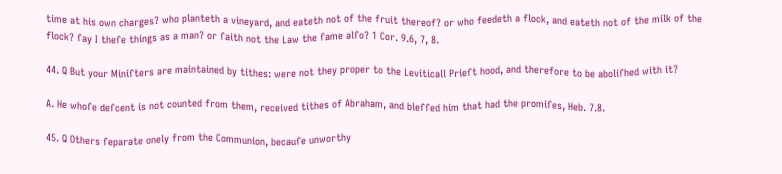time at his own charges? who planteth a vineyard, and eateth not of the fruit thereof? or who feedeth a flock, and eateth not of the milk of the flock? ſay I theſe things as a man? or ſaith not the Law the ſame alſo? 1 Cor. 9.6, 7, 8.

44. Q But your Miniſters are maintained by tithes: were not they proper to the Leviticall Prieſt hood, and therefore to be aboliſhed with it?

A. He whoſe deſcent is not counted from them, received tithes of Abraham, and bleſſed him that had the promiſes, Heb. 7.8.

45. Q Others ſeparate onely from the Communion, becauſe unworthy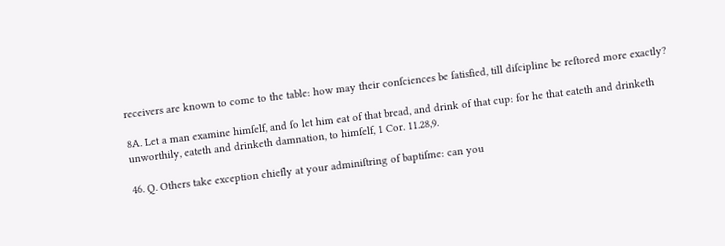receivers are known to come to the table: how may their conſciences be ſatisfied, till diſcipline be reſtored more exactly?

8A. Let a man examine himſelf, and ſo let him eat of that bread, and drink of that cup: for he that eateth and drinketh unworthily, eateth and drinketh damnation, to himſelf, 1 Cor. 11.28,9.

46. Q. Others take exception chiefly at your adminiſtring of baptiſme: can you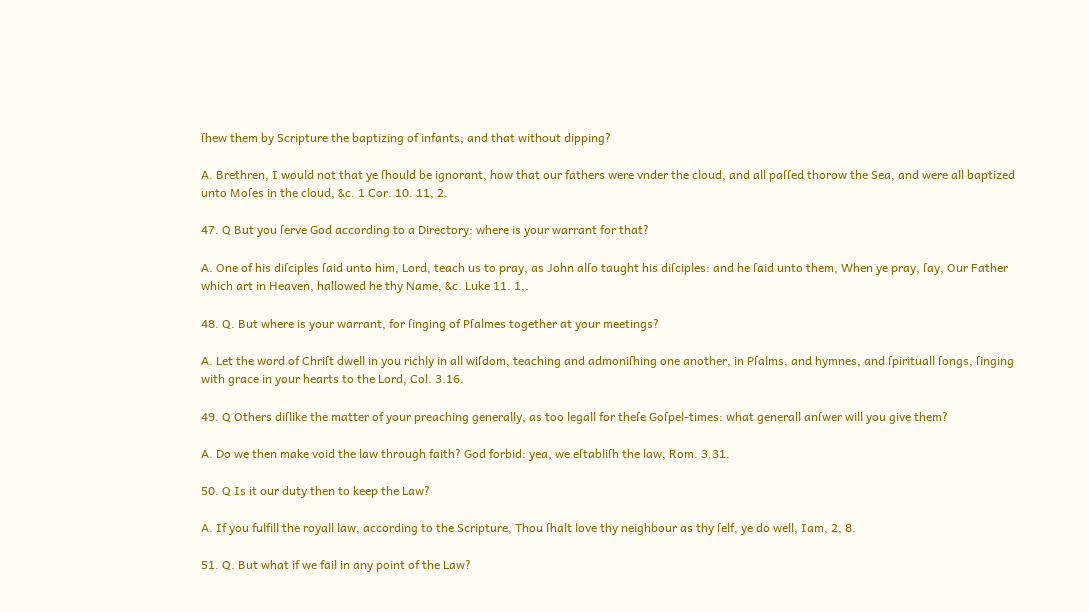ſhew them by Scripture the baptizing of infants; and that without dipping?

A. Brethren, I would not that ye ſhould be ignorant, how that our fathers were vnder the cloud, and all paſſed thorow the Sea, and were all baptized unto Moſes in the cloud, &c. 1 Cor. 10. 11, 2.

47. Q But you ſerve God according to a Directory: where is your warrant for that?

A. One of his diſciples ſaid unto him, Lord, teach us to pray, as John alſo taught his diſciples: and he ſaid unto them, When ye pray, ſay, Our Father which art in Heaven, hallowed he thy Name, &c. Luke 11. 1,.

48. Q. But where is your warrant, for ſinging of Pſalmes together at your meetings?

A. Let the word of Chriſt dwell in you richly in all wiſdom, teaching and admoniſhing one another, in Pſalms, and hymnes, and ſpirituall ſongs, ſinging with grace in your hearts to the Lord, Col. 3.16.

49. Q Others diſlike the matter of your preaching generally, as too legall for theſe Goſpel-times: what generall anſwer will you give them?

A. Do we then make void the law through faith? God forbid: yea, we eſtabliſh the law, Rom. 3.31.

50. Q Is it our duty then to keep the Law?

A. If you fulfill the royall law, according to the Scripture, Thou ſhalt love thy neighbour as thy ſelf, ye do well, Iam, 2, 8.

51. Q. But what if we fail in any point of the Law?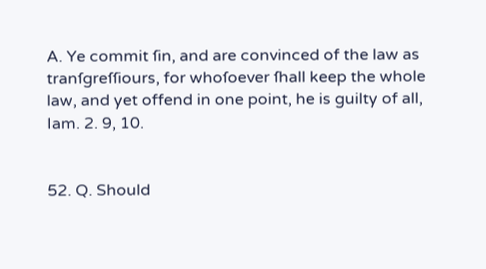A. Ye commit ſin, and are convinced of the law as tranſgreſſiours, for whoſoever ſhall keep the whole law, and yet offend in one point, he is guilty of all, Iam. 2. 9, 10.


52. Q. Should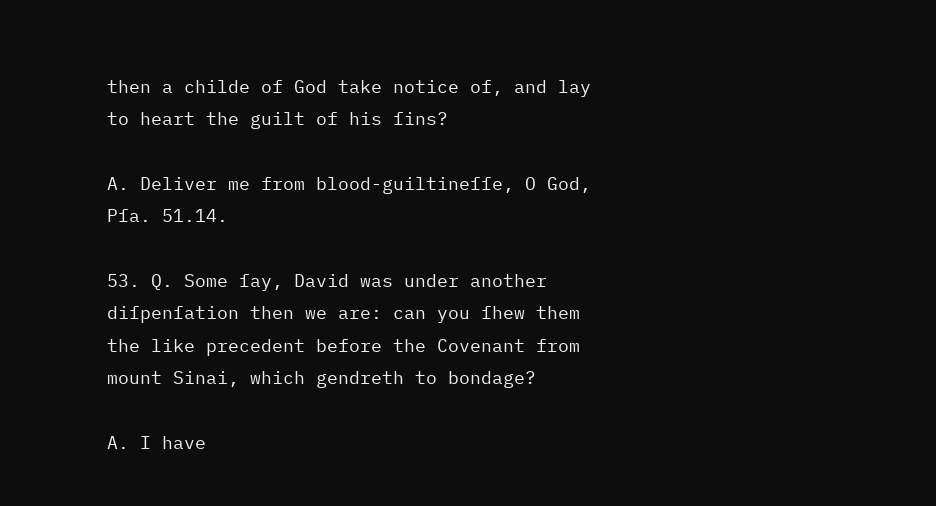then a childe of God take notice of, and lay to heart the guilt of his ſins?

A. Deliver me from blood-guiltineſſe, O God, Pſa. 51.14.

53. Q. Some ſay, David was under another diſpenſation then we are: can you ſhew them the like precedent before the Covenant from mount Sinai, which gendreth to bondage?

A. I have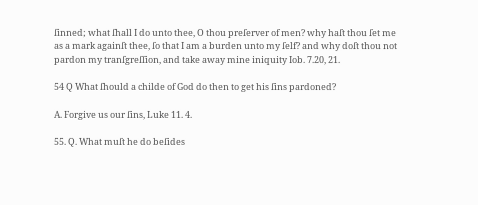ſinned; what ſhall I do unto thee, O thou preſerver of men? why haſt thou ſet me as a mark againſt thee, ſo that I am a burden unto my ſelf? and why doſt thou not pardon my tranſgreſſion, and take away mine iniquity Iob. 7.20, 21.

54 Q What ſhould a childe of God do then to get his ſins pardoned?

A. Forgive us our ſins, Luke 11. 4.

55. Q. What muſt he do beſides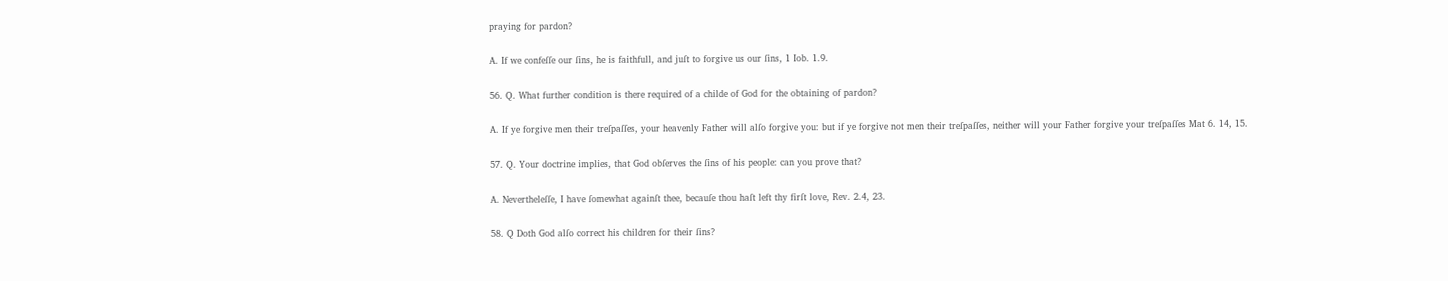praying for pardon?

A. If we confeſſe our ſins, he is faithfull, and juſt to forgive us our ſins, 1 Iob. 1.9.

56. Q. What further condition is there required of a childe of God for the obtaining of pardon?

A. If ye forgive men their treſpaſſes, your heavenly Father will alſo forgive you: but if ye forgive not men their treſpaſſes, neither will your Father forgive your treſpaſſes Mat 6. 14, 15.

57. Q. Your doctrine implies, that God obſerves the ſins of his people: can you prove that?

A. Nevertheleſſe, I have ſomewhat againſt thee, becauſe thou haſt left thy firſt love, Rev. 2.4, 23.

58. Q Doth God alſo correct his children for their ſins?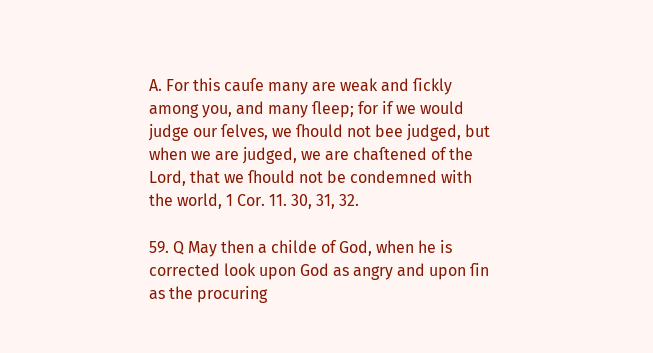A. For this cauſe many are weak and ſickly among you, and many ſleep; for if we would judge our ſelves, we ſhould not bee judged, but when we are judged, we are chaſtened of the Lord, that we ſhould not be condemned with the world, 1 Cor. 11. 30, 31, 32.

59. Q May then a childe of God, when he is corrected look upon God as angry and upon ſin as the procuring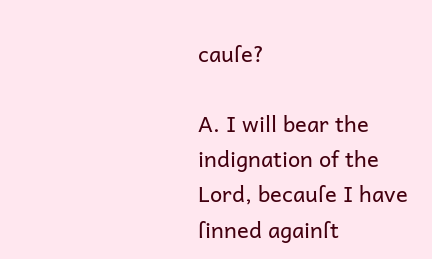cauſe?

A. I will bear the indignation of the Lord, becauſe I have ſinned againſt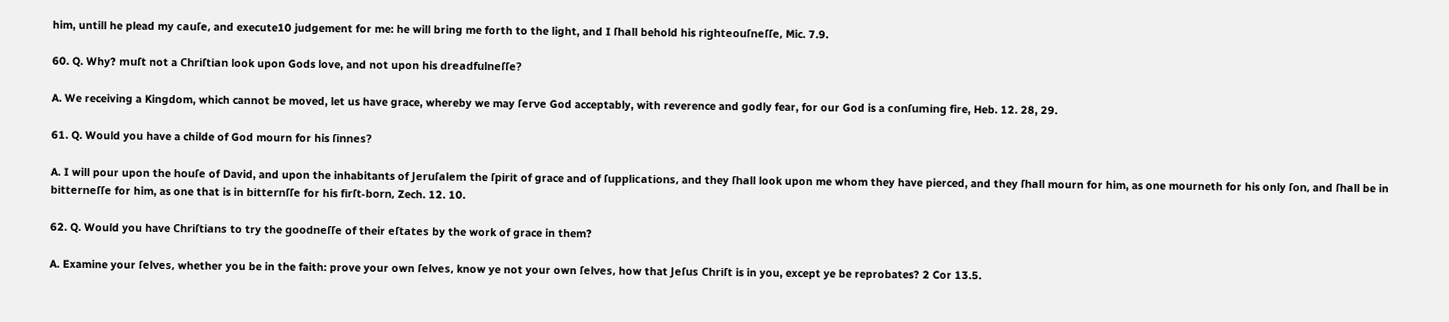him, untill he plead my cauſe, and execute10 judgement for me: he will bring me forth to the light, and I ſhall behold his righteouſneſſe, Mic. 7.9.

60. Q. Why? muſt not a Chriſtian look upon Gods love, and not upon his dreadfulneſſe?

A. We receiving a Kingdom, which cannot be moved, let us have grace, whereby we may ſerve God acceptably, with reverence and godly fear, for our God is a conſuming fire, Heb. 12. 28, 29.

61. Q. Would you have a childe of God mourn for his ſinnes?

A. I will pour upon the houſe of David, and upon the inhabitants of Jeruſalem the ſpirit of grace and of ſupplications, and they ſhall look upon me whom they have pierced, and they ſhall mourn for him, as one mourneth for his only ſon, and ſhall be in bitterneſſe for him, as one that is in bitternſſe for his firſt-born, Zech. 12. 10.

62. Q. Would you have Chriſtians to try the goodneſſe of their eſtates by the work of grace in them?

A. Examine your ſelves, whether you be in the faith: prove your own ſelves, know ye not your own ſelves, how that Jeſus Chriſt is in you, except ye be reprobates? 2 Cor 13.5.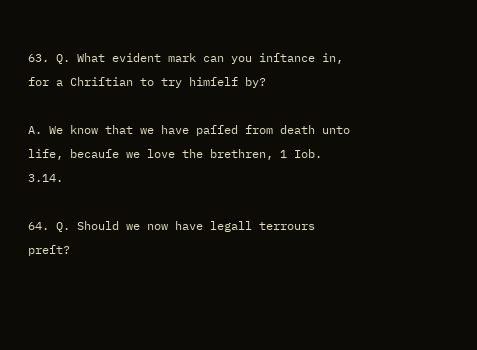63. Q. What evident mark can you inſtance in, for a Chriſtian to try himſelf by?

A. We know that we have paſſed from death unto life, becauſe we love the brethren, 1 Iob. 3.14.

64. Q. Should we now have legall terrours preſt?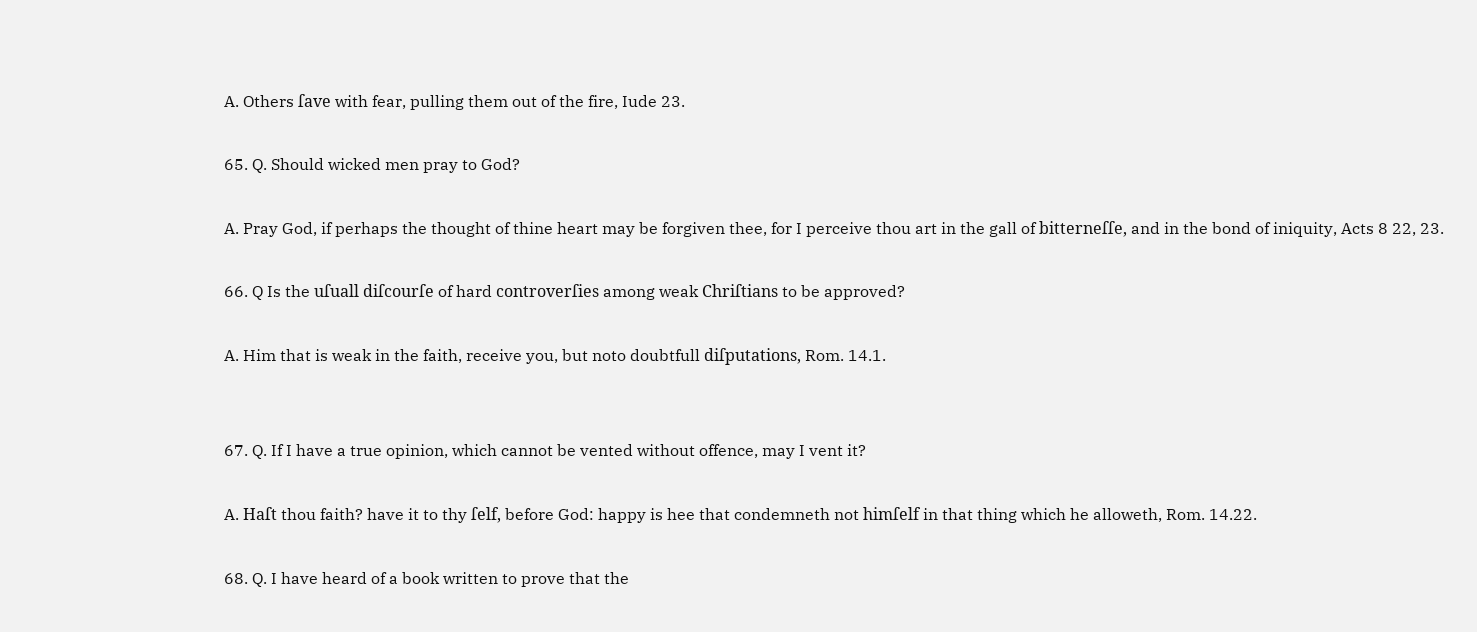A. Others ſave with fear, pulling them out of the fire, Iude 23.

65. Q. Should wicked men pray to God?

A. Pray God, if perhaps the thought of thine heart may be forgiven thee, for I perceive thou art in the gall of bitterneſſe, and in the bond of iniquity, Acts 8 22, 23.

66. Q Is the uſuall diſcourſe of hard controverſies among weak Chriſtians to be approved?

A. Him that is weak in the faith, receive you, but noto doubtfull diſputations, Rom. 14.1.


67. Q. If I have a true opinion, which cannot be vented without offence, may I vent it?

A. Haſt thou faith? have it to thy ſelf, before God: happy is hee that condemneth not himſelf in that thing which he alloweth, Rom. 14.22.

68. Q. I have heard of a book written to prove that the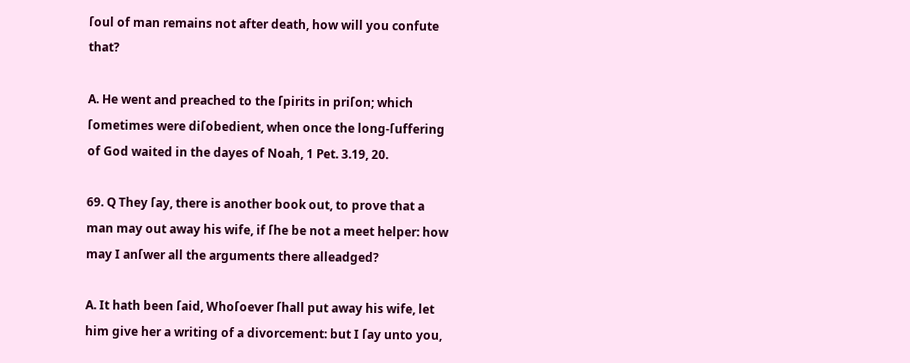ſoul of man remains not after death, how will you confute that?

A. He went and preached to the ſpirits in priſon; which ſometimes were diſobedient, when once the long-ſuffering of God waited in the dayes of Noah, 1 Pet. 3.19, 20.

69. Q They ſay, there is another book out, to prove that a man may out away his wife, if ſhe be not a meet helper: how may I anſwer all the arguments there alleadged?

A. It hath been ſaid, Whoſoever ſhall put away his wife, let him give her a writing of a divorcement: but I ſay unto you,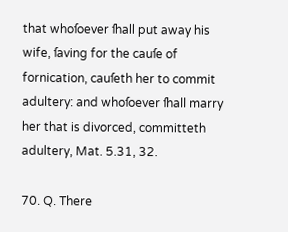that whoſoever ſhall put away his wife, ſaving for the cauſe of fornication, cauſeth her to commit adultery: and whoſoever ſhall marry her that is divorced, committeth adultery, Mat. 5.31, 32.

70. Q. There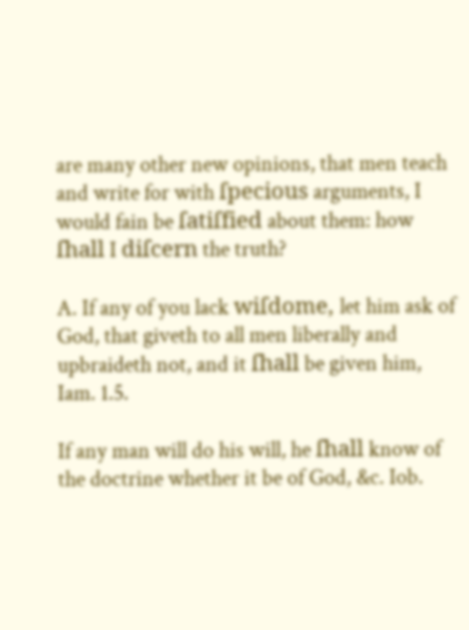are many other new opinions, that men teach and write for with ſpecious arguments, I would fain be ſatiſfied about them: how ſhall I diſcern the truth?

A. If any of you lack wiſdome, let him ask of God, that giveth to all men liberally and upbraideth not, and it ſhall be given him, Iam. 1.5.

If any man will do his will, he ſhall know of the doctrine whether it be of God, &c. Iob.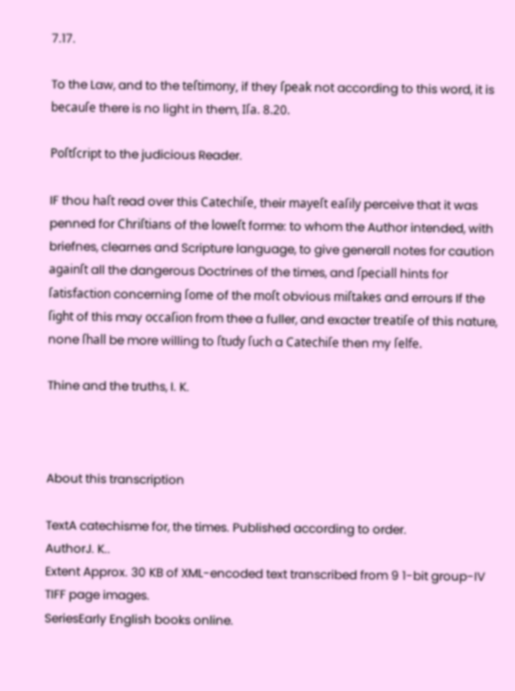7.17.

To the Law, and to the teſtimony, if they ſpeak not according to this word, it is becauſe there is no light in them, Iſa. 8.20.

Poſtſcript to the judicious Reader.

IF thou haſt read over this Catechiſe, their mayeſt eaſily perceive that it was penned for Chriſtians of the loweſt forme: to whom the Author intended, with briefnes, clearnes and Scripture language, to give generall notes for caution againſt all the dangerous Doctrines of the times, and ſpeciall hints for ſatisfaction concerning ſome of the moſt obvious miſtakes and errours If the ſight of this may occaſion from thee a fuller, and exacter treatiſe of this nature, none ſhall be more willing to ſtudy ſuch a Catechiſe then my ſelfe.

Thine and the truths, I. K.



About this transcription

TextA catechisme for, the times. Published according to order.
AuthorJ. K..
Extent Approx. 30 KB of XML-encoded text transcribed from 9 1-bit group-IV TIFF page images.
SeriesEarly English books online.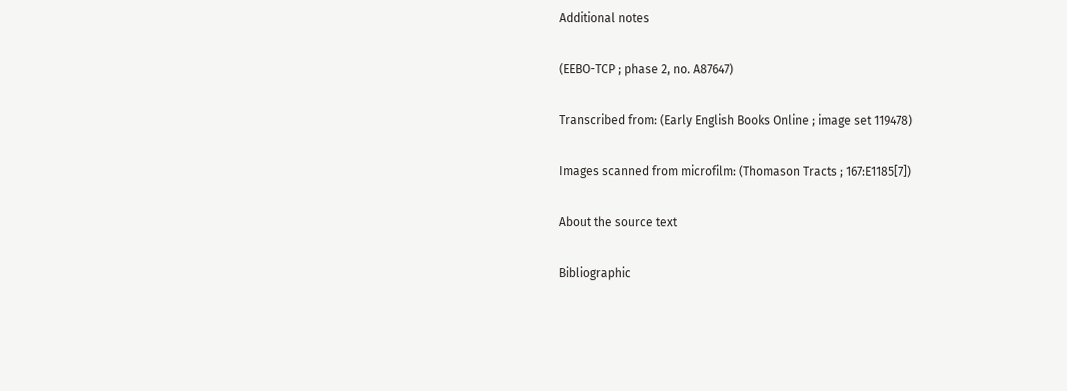Additional notes

(EEBO-TCP ; phase 2, no. A87647)

Transcribed from: (Early English Books Online ; image set 119478)

Images scanned from microfilm: (Thomason Tracts ; 167:E1185[7])

About the source text

Bibliographic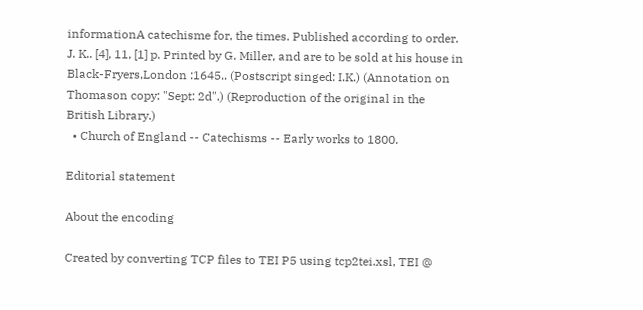informationA catechisme for, the times. Published according to order. J. K.. [4], 11, [1] p. Printed by G. Miller, and are to be sold at his house in Black-Fryers,London :1645.. (Postscript singed: I.K.) (Annotation on Thomason copy: "Sept: 2d".) (Reproduction of the original in the British Library.)
  • Church of England -- Catechisms -- Early works to 1800.

Editorial statement

About the encoding

Created by converting TCP files to TEI P5 using tcp2tei.xsl, TEI @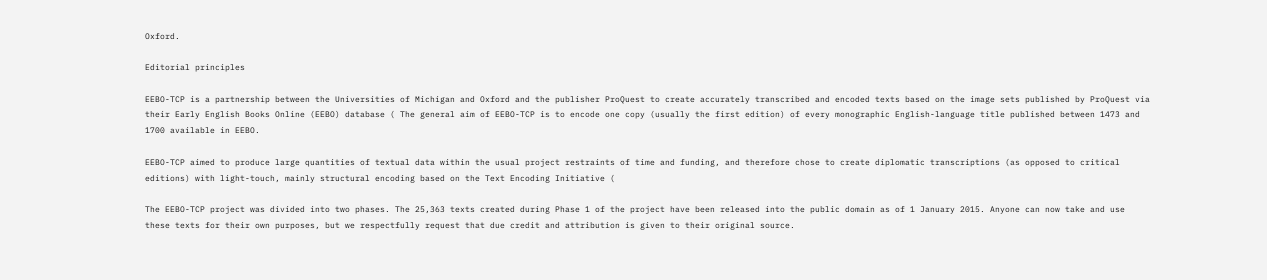Oxford.

Editorial principles

EEBO-TCP is a partnership between the Universities of Michigan and Oxford and the publisher ProQuest to create accurately transcribed and encoded texts based on the image sets published by ProQuest via their Early English Books Online (EEBO) database ( The general aim of EEBO-TCP is to encode one copy (usually the first edition) of every monographic English-language title published between 1473 and 1700 available in EEBO.

EEBO-TCP aimed to produce large quantities of textual data within the usual project restraints of time and funding, and therefore chose to create diplomatic transcriptions (as opposed to critical editions) with light-touch, mainly structural encoding based on the Text Encoding Initiative (

The EEBO-TCP project was divided into two phases. The 25,363 texts created during Phase 1 of the project have been released into the public domain as of 1 January 2015. Anyone can now take and use these texts for their own purposes, but we respectfully request that due credit and attribution is given to their original source.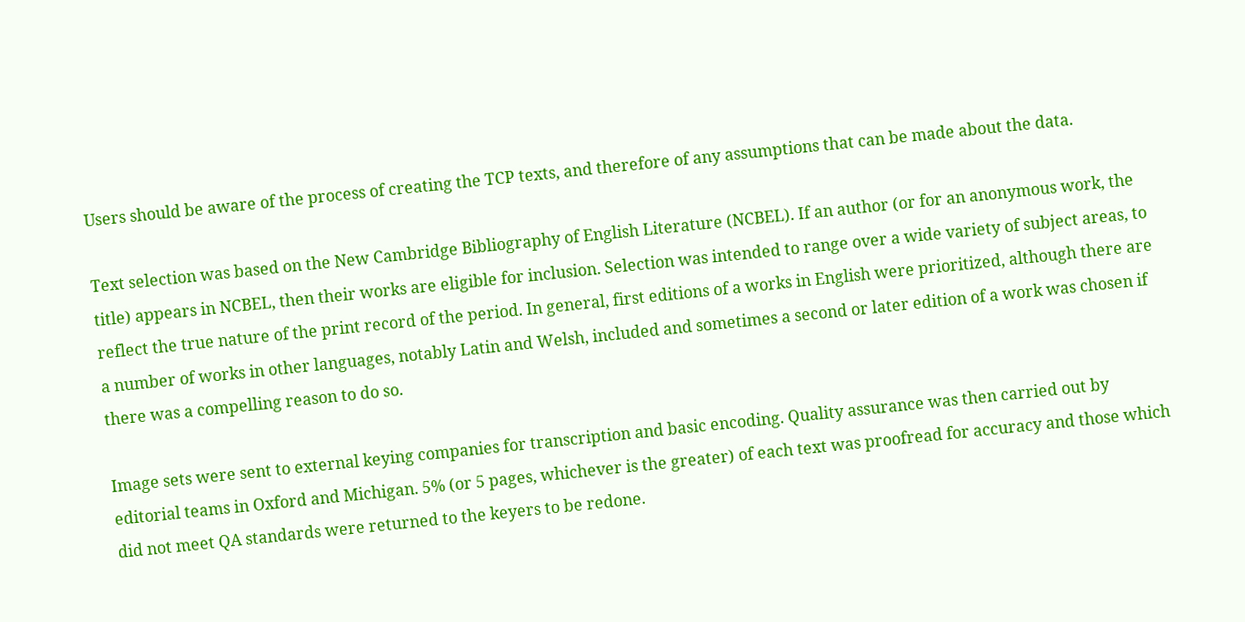Users should be aware of the process of creating the TCP texts, and therefore of any assumptions that can be made about the data.

Text selection was based on the New Cambridge Bibliography of English Literature (NCBEL). If an author (or for an anonymous work, the title) appears in NCBEL, then their works are eligible for inclusion. Selection was intended to range over a wide variety of subject areas, to reflect the true nature of the print record of the period. In general, first editions of a works in English were prioritized, although there are a number of works in other languages, notably Latin and Welsh, included and sometimes a second or later edition of a work was chosen if there was a compelling reason to do so.

Image sets were sent to external keying companies for transcription and basic encoding. Quality assurance was then carried out by editorial teams in Oxford and Michigan. 5% (or 5 pages, whichever is the greater) of each text was proofread for accuracy and those which did not meet QA standards were returned to the keyers to be redone.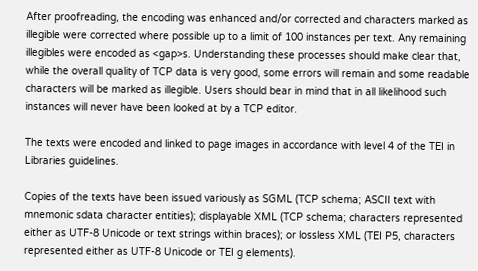After proofreading, the encoding was enhanced and/or corrected and characters marked as illegible were corrected where possible up to a limit of 100 instances per text. Any remaining illegibles were encoded as <gap>s. Understanding these processes should make clear that, while the overall quality of TCP data is very good, some errors will remain and some readable characters will be marked as illegible. Users should bear in mind that in all likelihood such instances will never have been looked at by a TCP editor.

The texts were encoded and linked to page images in accordance with level 4 of the TEI in Libraries guidelines.

Copies of the texts have been issued variously as SGML (TCP schema; ASCII text with mnemonic sdata character entities); displayable XML (TCP schema; characters represented either as UTF-8 Unicode or text strings within braces); or lossless XML (TEI P5, characters represented either as UTF-8 Unicode or TEI g elements).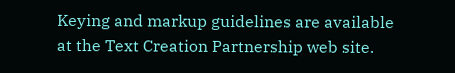Keying and markup guidelines are available at the Text Creation Partnership web site.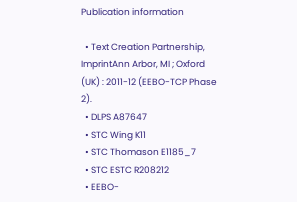Publication information

  • Text Creation Partnership,
ImprintAnn Arbor, MI ; Oxford (UK) : 2011-12 (EEBO-TCP Phase 2).
  • DLPS A87647
  • STC Wing K11
  • STC Thomason E1185_7
  • STC ESTC R208212
  • EEBO-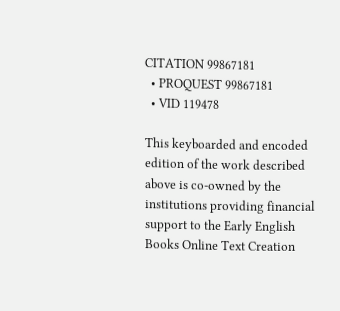CITATION 99867181
  • PROQUEST 99867181
  • VID 119478

This keyboarded and encoded edition of the work described above is co-owned by the institutions providing financial support to the Early English Books Online Text Creation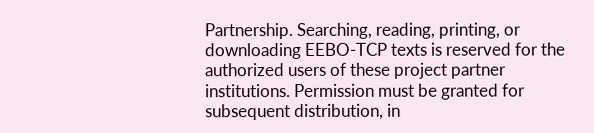Partnership. Searching, reading, printing, or downloading EEBO-TCP texts is reserved for the authorized users of these project partner institutions. Permission must be granted for subsequent distribution, in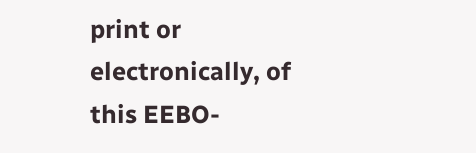print or electronically, of this EEBO-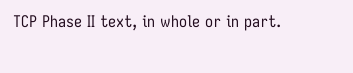TCP Phase II text, in whole or in part.